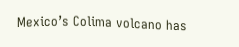Mexico’s Colima volcano has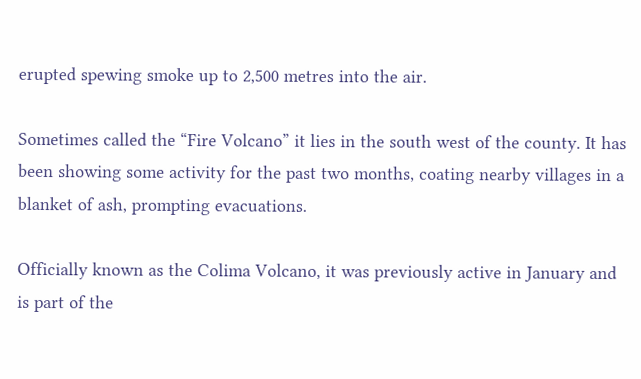erupted spewing smoke up to 2,500 metres into the air.

Sometimes called the “Fire Volcano” it lies in the south west of the county. It has been showing some activity for the past two months, coating nearby villages in a blanket of ash, prompting evacuations.

Officially known as the Colima Volcano, it was previously active in January and is part of the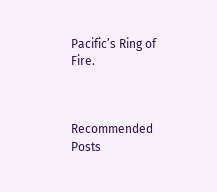Pacific’s Ring of Fire.



Recommended Posts